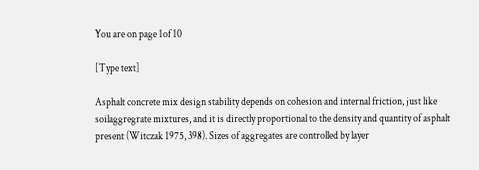You are on page 1of 10

[Type text]

Asphalt concrete mix design stability depends on cohesion and internal friction, just like soilaggregrate mixtures, and it is directly proportional to the density and quantity of asphalt present (Witczak 1975, 398). Sizes of aggregates are controlled by layer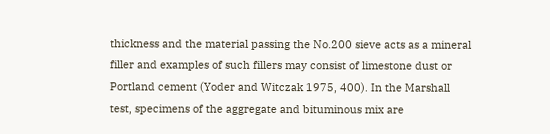thickness and the material passing the No.200 sieve acts as a mineral filler and examples of such fillers may consist of limestone dust or Portland cement (Yoder and Witczak 1975, 400). In the Marshall test, specimens of the aggregate and bituminous mix are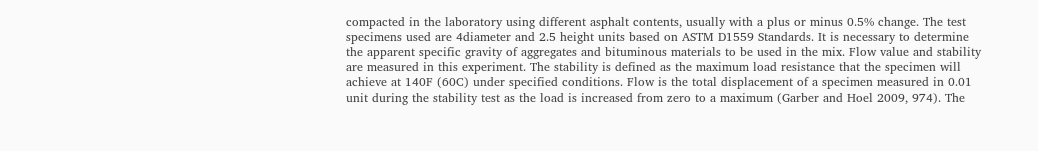compacted in the laboratory using different asphalt contents, usually with a plus or minus 0.5% change. The test specimens used are 4diameter and 2.5 height units based on ASTM D1559 Standards. It is necessary to determine the apparent specific gravity of aggregates and bituminous materials to be used in the mix. Flow value and stability are measured in this experiment. The stability is defined as the maximum load resistance that the specimen will achieve at 140F (60C) under specified conditions. Flow is the total displacement of a specimen measured in 0.01 unit during the stability test as the load is increased from zero to a maximum (Garber and Hoel 2009, 974). The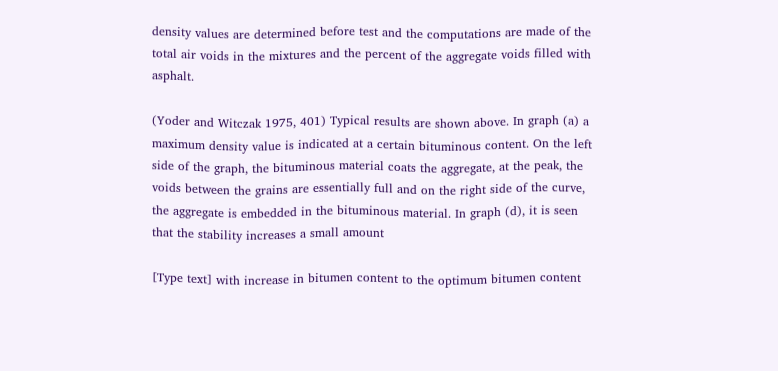density values are determined before test and the computations are made of the total air voids in the mixtures and the percent of the aggregate voids filled with asphalt.

(Yoder and Witczak 1975, 401) Typical results are shown above. In graph (a) a maximum density value is indicated at a certain bituminous content. On the left side of the graph, the bituminous material coats the aggregate, at the peak, the voids between the grains are essentially full and on the right side of the curve, the aggregate is embedded in the bituminous material. In graph (d), it is seen that the stability increases a small amount

[Type text] with increase in bitumen content to the optimum bitumen content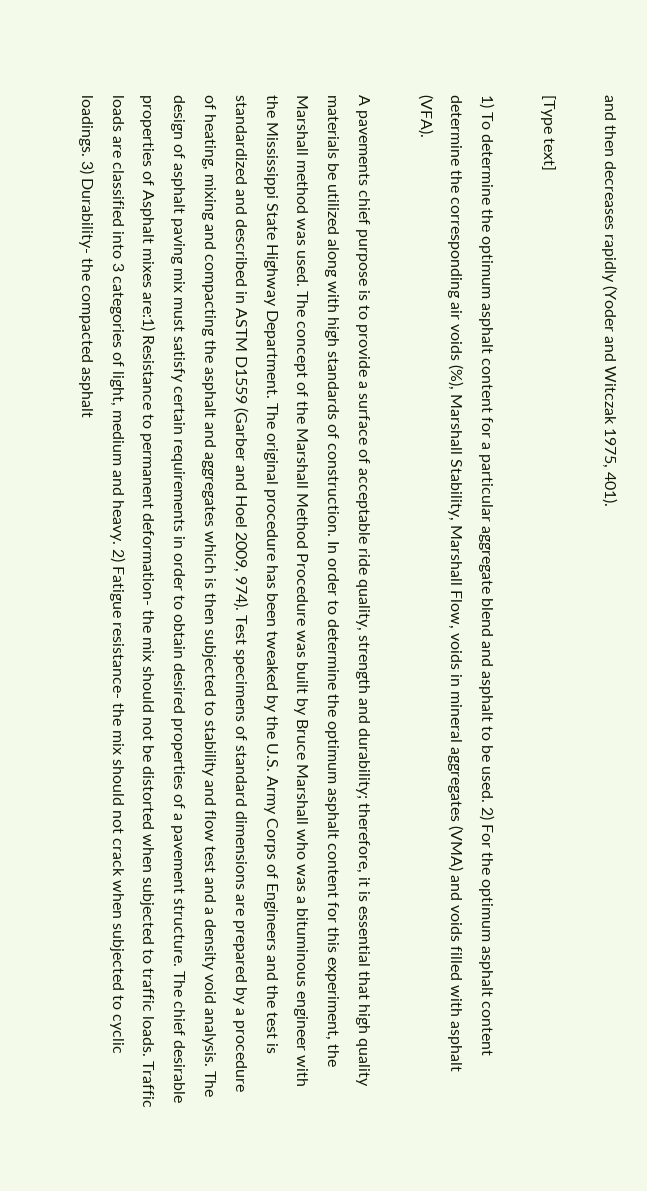and then decreases rapidly (Yoder and Witczak 1975, 401).

[Type text]

1) To determine the optimum asphalt content for a particular aggregate blend and asphalt to be used. 2) For the optimum asphalt content determine the corresponding air voids (%), Marshall Stability, Marshall Flow, voids in mineral aggregates (VMA) and voids filled with asphalt (VFA).

A pavements chief purpose is to provide a surface of acceptable ride quality, strength and durability; therefore, it is essential that high quality materials be utilized along with high standards of construction. In order to determine the optimum asphalt content for this experiment, the Marshall method was used. The concept of the Marshall Method Procedure was built by Bruce Marshall who was a bituminous engineer with the Mississippi State Highway Department. The original procedure has been tweaked by the U.S. Army Corps of Engineers and the test is standardized and described in ASTM D1559 (Garber and Hoel 2009, 974). Test specimens of standard dimensions are prepared by a procedure of heating, mixing and compacting the asphalt and aggregates which is then subjected to stability and flow test and a density void analysis. The design of asphalt paving mix must satisfy certain requirements in order to obtain desired properties of a pavement structure. The chief desirable properties of Asphalt mixes are:1) Resistance to permanent deformation- the mix should not be distorted when subjected to traffic loads. Traffic loads are classified into 3 categories of light, medium and heavy. 2) Fatigue resistance- the mix should not crack when subjected to cyclic loadings. 3) Durability- the compacted asphalt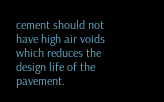cement should not have high air voids which reduces the design life of the pavement.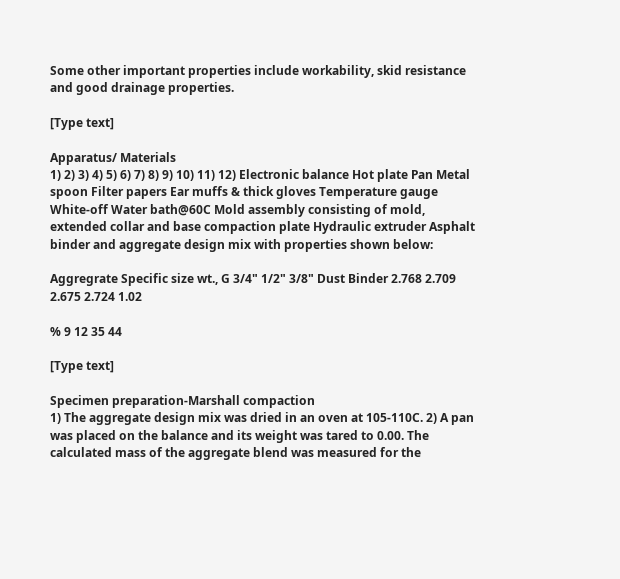Some other important properties include workability, skid resistance and good drainage properties.

[Type text]

Apparatus/ Materials
1) 2) 3) 4) 5) 6) 7) 8) 9) 10) 11) 12) Electronic balance Hot plate Pan Metal spoon Filter papers Ear muffs & thick gloves Temperature gauge White-off Water bath@60C Mold assembly consisting of mold, extended collar and base compaction plate Hydraulic extruder Asphalt binder and aggregate design mix with properties shown below:

Aggregrate Specific size wt., G 3/4" 1/2" 3/8" Dust Binder 2.768 2.709 2.675 2.724 1.02

% 9 12 35 44

[Type text]

Specimen preparation-Marshall compaction
1) The aggregate design mix was dried in an oven at 105-110C. 2) A pan was placed on the balance and its weight was tared to 0.00. The calculated mass of the aggregate blend was measured for the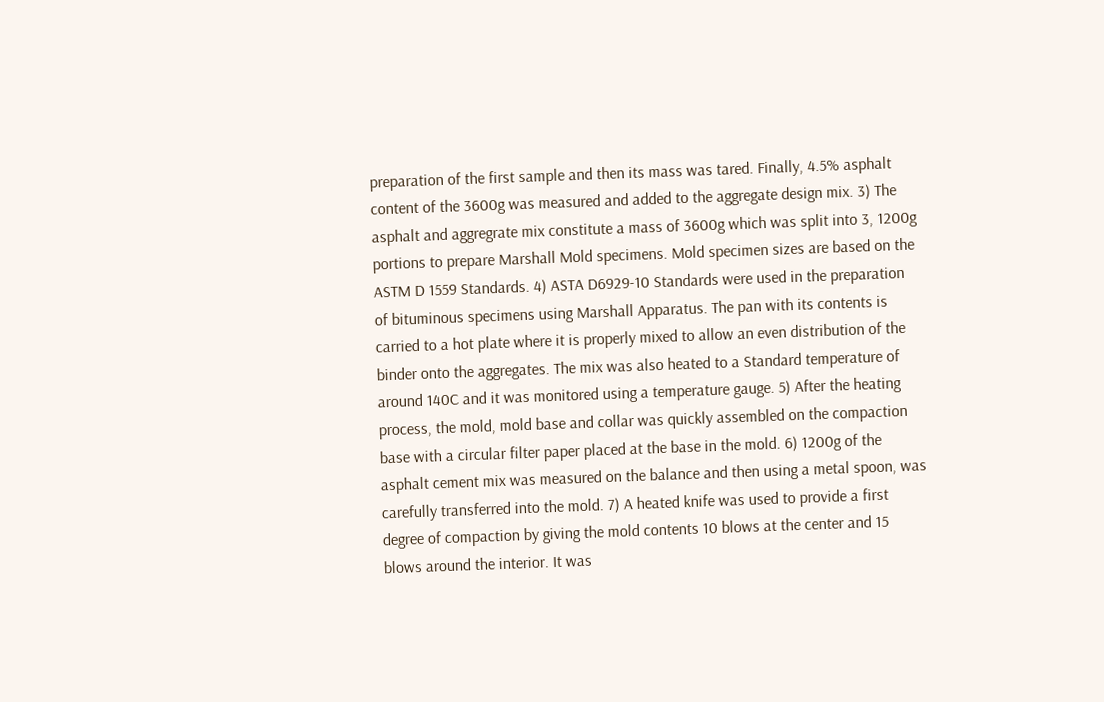preparation of the first sample and then its mass was tared. Finally, 4.5% asphalt content of the 3600g was measured and added to the aggregate design mix. 3) The asphalt and aggregrate mix constitute a mass of 3600g which was split into 3, 1200g portions to prepare Marshall Mold specimens. Mold specimen sizes are based on the ASTM D 1559 Standards. 4) ASTA D6929-10 Standards were used in the preparation of bituminous specimens using Marshall Apparatus. The pan with its contents is carried to a hot plate where it is properly mixed to allow an even distribution of the binder onto the aggregates. The mix was also heated to a Standard temperature of around 140C and it was monitored using a temperature gauge. 5) After the heating process, the mold, mold base and collar was quickly assembled on the compaction base with a circular filter paper placed at the base in the mold. 6) 1200g of the asphalt cement mix was measured on the balance and then using a metal spoon, was carefully transferred into the mold. 7) A heated knife was used to provide a first degree of compaction by giving the mold contents 10 blows at the center and 15 blows around the interior. It was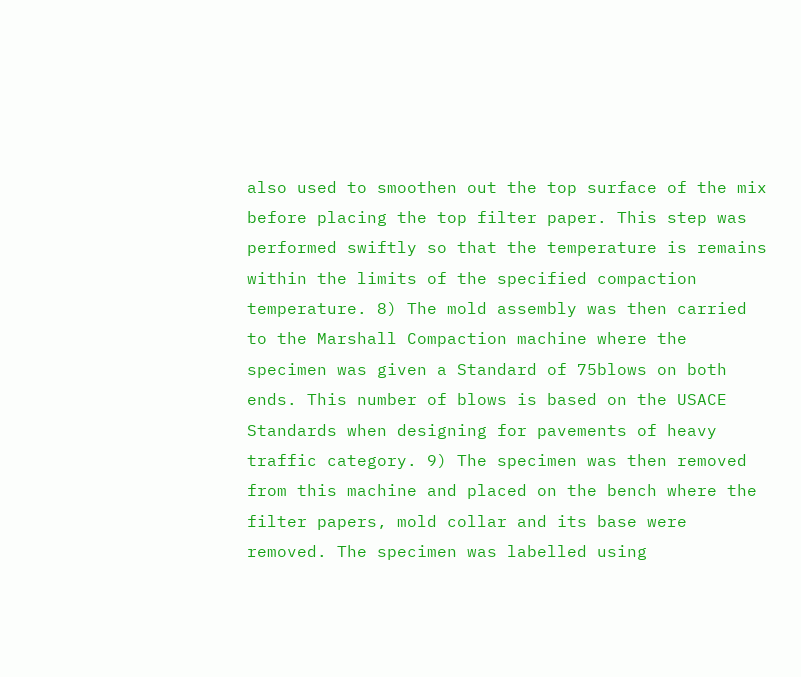also used to smoothen out the top surface of the mix before placing the top filter paper. This step was performed swiftly so that the temperature is remains within the limits of the specified compaction temperature. 8) The mold assembly was then carried to the Marshall Compaction machine where the specimen was given a Standard of 75blows on both ends. This number of blows is based on the USACE Standards when designing for pavements of heavy traffic category. 9) The specimen was then removed from this machine and placed on the bench where the filter papers, mold collar and its base were removed. The specimen was labelled using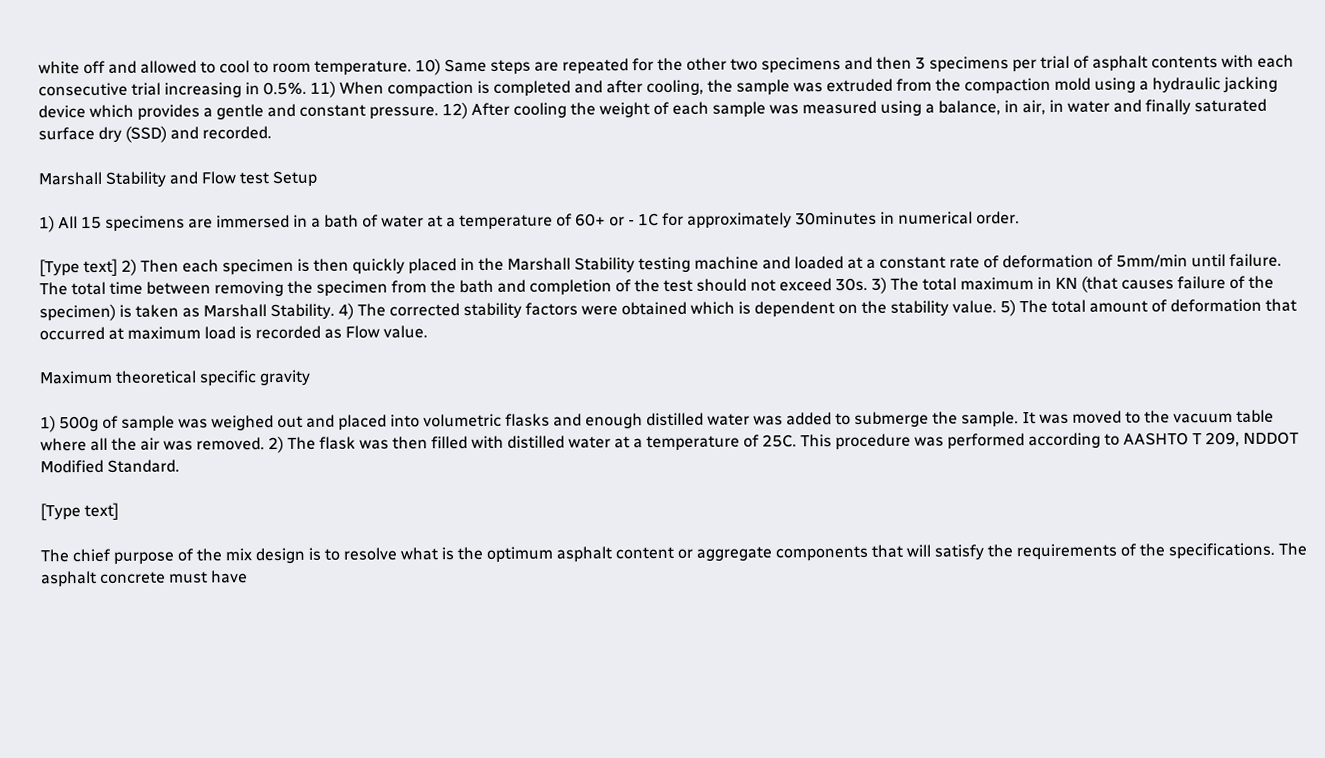white off and allowed to cool to room temperature. 10) Same steps are repeated for the other two specimens and then 3 specimens per trial of asphalt contents with each consecutive trial increasing in 0.5%. 11) When compaction is completed and after cooling, the sample was extruded from the compaction mold using a hydraulic jacking device which provides a gentle and constant pressure. 12) After cooling the weight of each sample was measured using a balance, in air, in water and finally saturated surface dry (SSD) and recorded.

Marshall Stability and Flow test Setup

1) All 15 specimens are immersed in a bath of water at a temperature of 60+ or - 1C for approximately 30minutes in numerical order.

[Type text] 2) Then each specimen is then quickly placed in the Marshall Stability testing machine and loaded at a constant rate of deformation of 5mm/min until failure. The total time between removing the specimen from the bath and completion of the test should not exceed 30s. 3) The total maximum in KN (that causes failure of the specimen) is taken as Marshall Stability. 4) The corrected stability factors were obtained which is dependent on the stability value. 5) The total amount of deformation that occurred at maximum load is recorded as Flow value.

Maximum theoretical specific gravity

1) 500g of sample was weighed out and placed into volumetric flasks and enough distilled water was added to submerge the sample. It was moved to the vacuum table where all the air was removed. 2) The flask was then filled with distilled water at a temperature of 25C. This procedure was performed according to AASHTO T 209, NDDOT Modified Standard.

[Type text]

The chief purpose of the mix design is to resolve what is the optimum asphalt content or aggregate components that will satisfy the requirements of the specifications. The asphalt concrete must have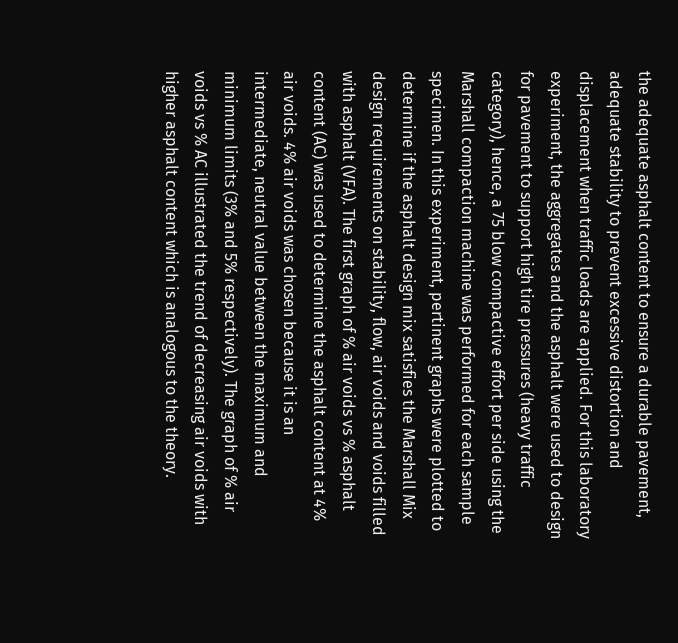the adequate asphalt content to ensure a durable pavement, adequate stability to prevent excessive distortion and displacement when traffic loads are applied. For this laboratory experiment, the aggregates and the asphalt were used to design for pavement to support high tire pressures (heavy traffic category), hence, a 75 blow compactive effort per side using the Marshall compaction machine was performed for each sample specimen. In this experiment, pertinent graphs were plotted to determine if the asphalt design mix satisfies the Marshall Mix design requirements on stability, flow, air voids and voids filled with asphalt (VFA). The first graph of % air voids vs % asphalt content (AC) was used to determine the asphalt content at 4% air voids. 4% air voids was chosen because it is an intermediate, neutral value between the maximum and minimum limits (3% and 5% respectively). The graph of % air voids vs % AC illustrated the trend of decreasing air voids with higher asphalt content which is analogous to the theory.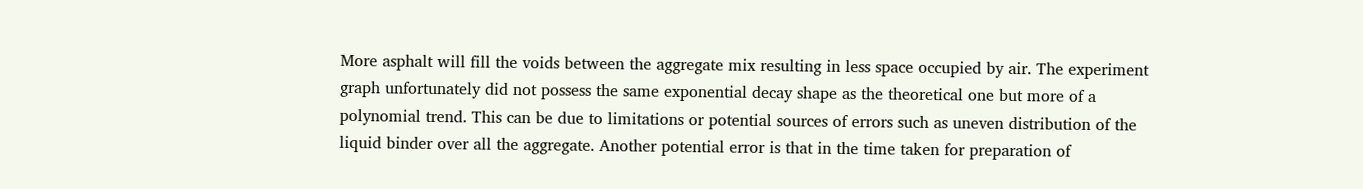More asphalt will fill the voids between the aggregate mix resulting in less space occupied by air. The experiment graph unfortunately did not possess the same exponential decay shape as the theoretical one but more of a polynomial trend. This can be due to limitations or potential sources of errors such as uneven distribution of the liquid binder over all the aggregate. Another potential error is that in the time taken for preparation of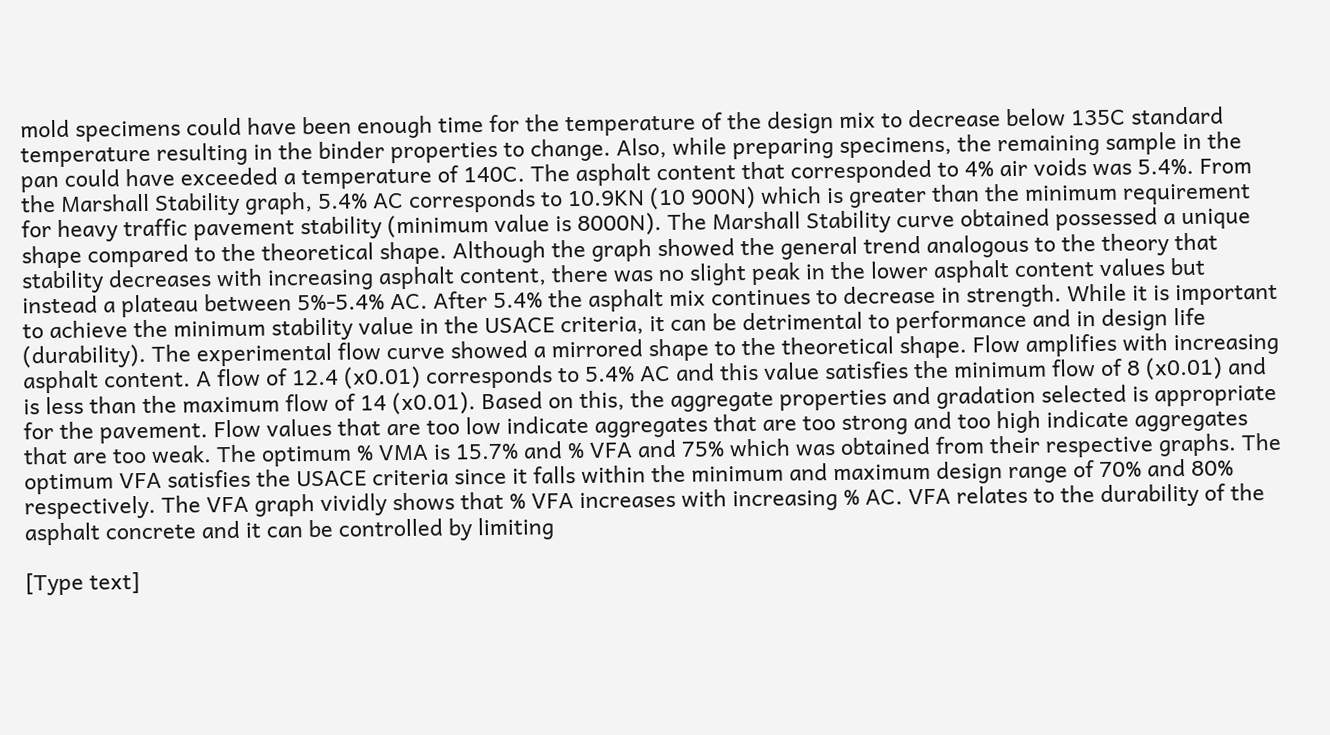mold specimens could have been enough time for the temperature of the design mix to decrease below 135C standard temperature resulting in the binder properties to change. Also, while preparing specimens, the remaining sample in the pan could have exceeded a temperature of 140C. The asphalt content that corresponded to 4% air voids was 5.4%. From the Marshall Stability graph, 5.4% AC corresponds to 10.9KN (10 900N) which is greater than the minimum requirement for heavy traffic pavement stability (minimum value is 8000N). The Marshall Stability curve obtained possessed a unique shape compared to the theoretical shape. Although the graph showed the general trend analogous to the theory that stability decreases with increasing asphalt content, there was no slight peak in the lower asphalt content values but instead a plateau between 5%-5.4% AC. After 5.4% the asphalt mix continues to decrease in strength. While it is important to achieve the minimum stability value in the USACE criteria, it can be detrimental to performance and in design life (durability). The experimental flow curve showed a mirrored shape to the theoretical shape. Flow amplifies with increasing asphalt content. A flow of 12.4 (x0.01) corresponds to 5.4% AC and this value satisfies the minimum flow of 8 (x0.01) and is less than the maximum flow of 14 (x0.01). Based on this, the aggregate properties and gradation selected is appropriate for the pavement. Flow values that are too low indicate aggregates that are too strong and too high indicate aggregates that are too weak. The optimum % VMA is 15.7% and % VFA and 75% which was obtained from their respective graphs. The optimum VFA satisfies the USACE criteria since it falls within the minimum and maximum design range of 70% and 80% respectively. The VFA graph vividly shows that % VFA increases with increasing % AC. VFA relates to the durability of the asphalt concrete and it can be controlled by limiting

[Type text]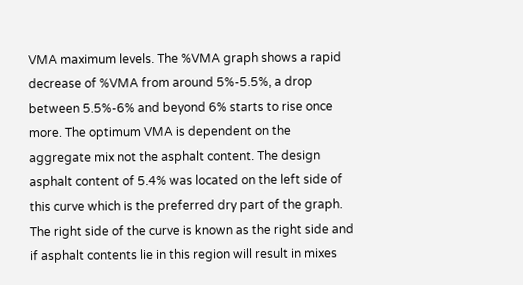VMA maximum levels. The %VMA graph shows a rapid decrease of %VMA from around 5%-5.5%, a drop between 5.5%-6% and beyond 6% starts to rise once more. The optimum VMA is dependent on the aggregate mix not the asphalt content. The design asphalt content of 5.4% was located on the left side of this curve which is the preferred dry part of the graph. The right side of the curve is known as the right side and if asphalt contents lie in this region will result in mixes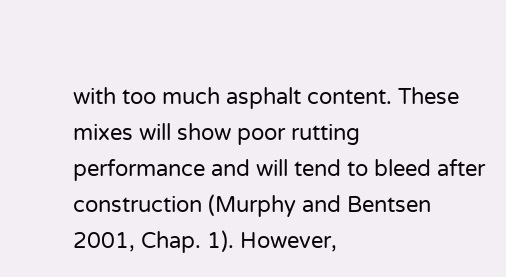with too much asphalt content. These mixes will show poor rutting performance and will tend to bleed after construction (Murphy and Bentsen 2001, Chap. 1). However,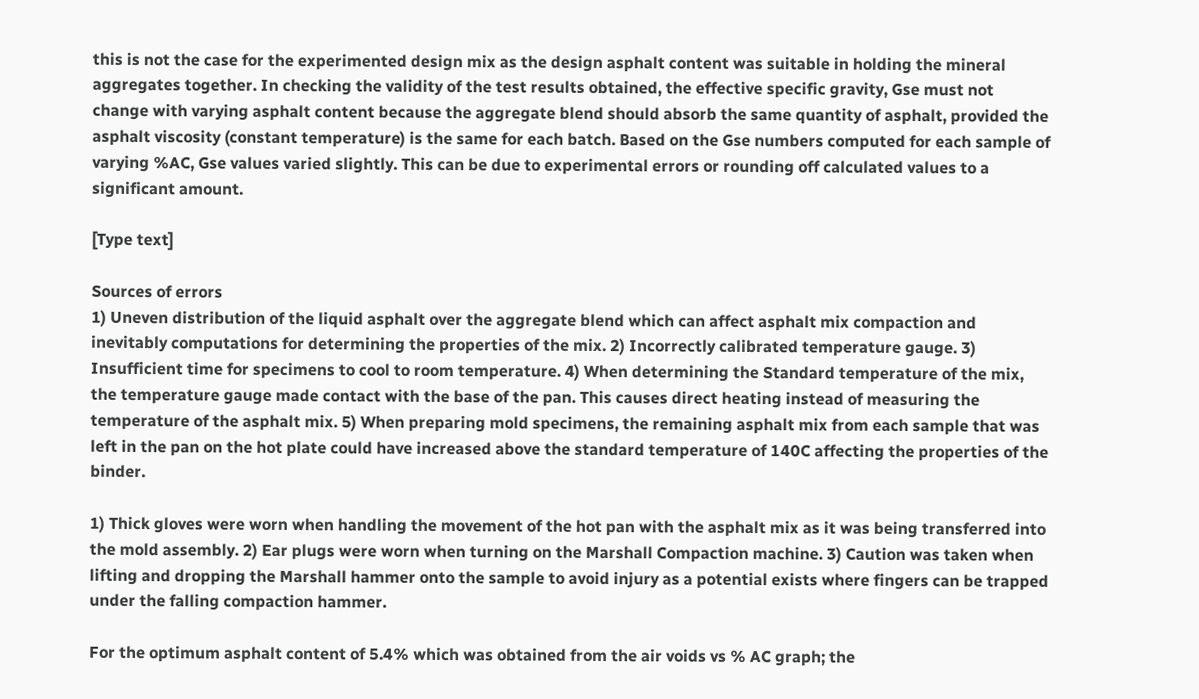this is not the case for the experimented design mix as the design asphalt content was suitable in holding the mineral aggregates together. In checking the validity of the test results obtained, the effective specific gravity, Gse must not change with varying asphalt content because the aggregate blend should absorb the same quantity of asphalt, provided the asphalt viscosity (constant temperature) is the same for each batch. Based on the Gse numbers computed for each sample of varying %AC, Gse values varied slightly. This can be due to experimental errors or rounding off calculated values to a significant amount.

[Type text]

Sources of errors
1) Uneven distribution of the liquid asphalt over the aggregate blend which can affect asphalt mix compaction and inevitably computations for determining the properties of the mix. 2) Incorrectly calibrated temperature gauge. 3) Insufficient time for specimens to cool to room temperature. 4) When determining the Standard temperature of the mix, the temperature gauge made contact with the base of the pan. This causes direct heating instead of measuring the temperature of the asphalt mix. 5) When preparing mold specimens, the remaining asphalt mix from each sample that was left in the pan on the hot plate could have increased above the standard temperature of 140C affecting the properties of the binder.

1) Thick gloves were worn when handling the movement of the hot pan with the asphalt mix as it was being transferred into the mold assembly. 2) Ear plugs were worn when turning on the Marshall Compaction machine. 3) Caution was taken when lifting and dropping the Marshall hammer onto the sample to avoid injury as a potential exists where fingers can be trapped under the falling compaction hammer.

For the optimum asphalt content of 5.4% which was obtained from the air voids vs % AC graph; the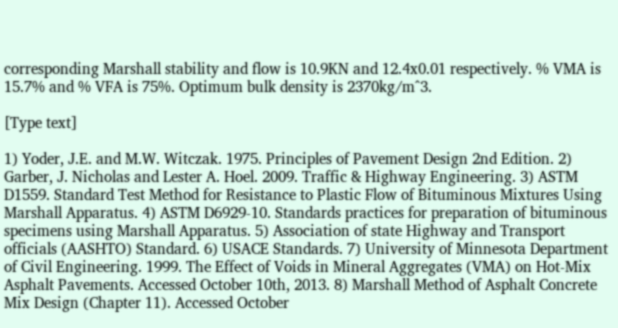corresponding Marshall stability and flow is 10.9KN and 12.4x0.01 respectively. % VMA is 15.7% and % VFA is 75%. Optimum bulk density is 2370kg/m^3.

[Type text]

1) Yoder, J.E. and M.W. Witczak. 1975. Principles of Pavement Design 2nd Edition. 2) Garber, J. Nicholas and Lester A. Hoel. 2009. Traffic & Highway Engineering. 3) ASTM D1559. Standard Test Method for Resistance to Plastic Flow of Bituminous Mixtures Using Marshall Apparatus. 4) ASTM D6929-10. Standards practices for preparation of bituminous specimens using Marshall Apparatus. 5) Association of state Highway and Transport officials (AASHTO) Standard. 6) USACE Standards. 7) University of Minnesota Department of Civil Engineering. 1999. The Effect of Voids in Mineral Aggregates (VMA) on Hot-Mix Asphalt Pavements. Accessed October 10th, 2013. 8) Marshall Method of Asphalt Concrete Mix Design (Chapter 11). Accessed October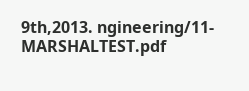9th,2013. ngineering/11-MARSHALTEST.pdf